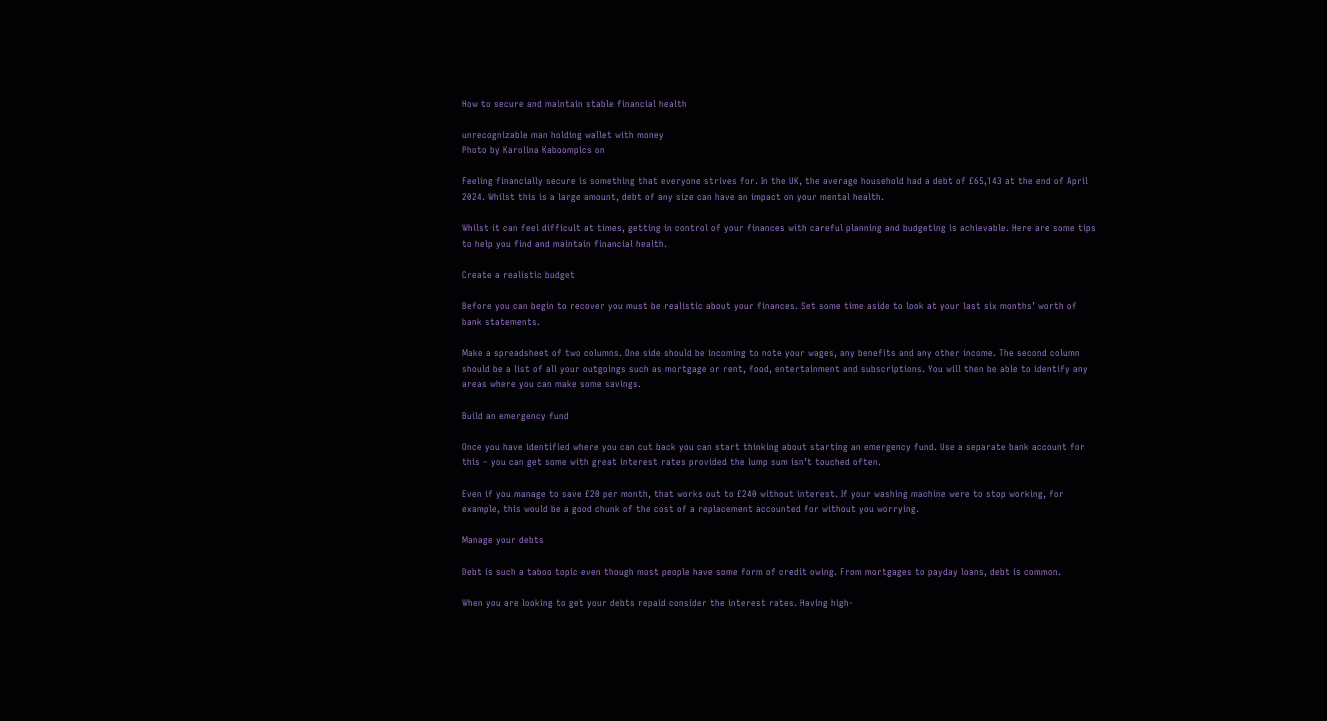How to secure and maintain stable financial health

unrecognizable man holding wallet with money
Photo by Karolina Kaboompics on

Feeling financially secure is something that everyone strives for. In the UK, the average household had a debt of £65,143 at the end of April 2024. Whilst this is a large amount, debt of any size can have an impact on your mental health.

Whilst it can feel difficult at times, getting in control of your finances with careful planning and budgeting is achievable. Here are some tips to help you find and maintain financial health.

Create a realistic budget

Before you can begin to recover you must be realistic about your finances. Set some time aside to look at your last six months’ worth of bank statements.

Make a spreadsheet of two columns. One side should be incoming to note your wages, any benefits and any other income. The second column should be a list of all your outgoings such as mortgage or rent, food, entertainment and subscriptions. You will then be able to identify any areas where you can make some savings.

Build an emergency fund

Once you have identified where you can cut back you can start thinking about starting an emergency fund. Use a separate bank account for this – you can get some with great interest rates provided the lump sum isn’t touched often.

Even if you manage to save £20 per month, that works out to £240 without interest. If your washing machine were to stop working, for example, this would be a good chunk of the cost of a replacement accounted for without you worrying.

Manage your debts

Debt is such a taboo topic even though most people have some form of credit owing. From mortgages to payday loans, debt is common.

When you are looking to get your debts repaid consider the interest rates. Having high-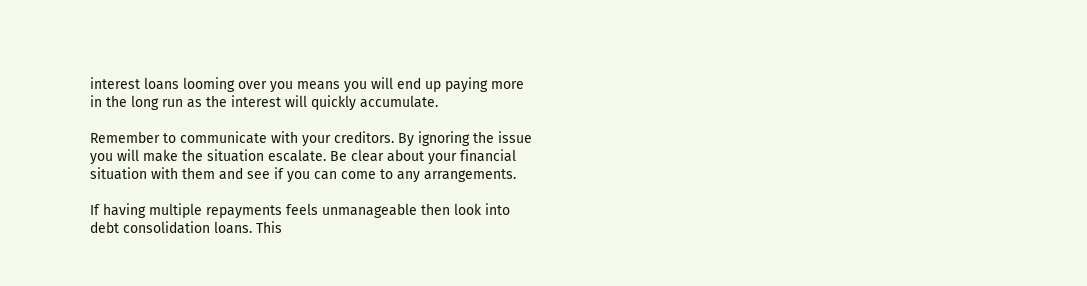interest loans looming over you means you will end up paying more in the long run as the interest will quickly accumulate.

Remember to communicate with your creditors. By ignoring the issue you will make the situation escalate. Be clear about your financial situation with them and see if you can come to any arrangements.

If having multiple repayments feels unmanageable then look into debt consolidation loans. This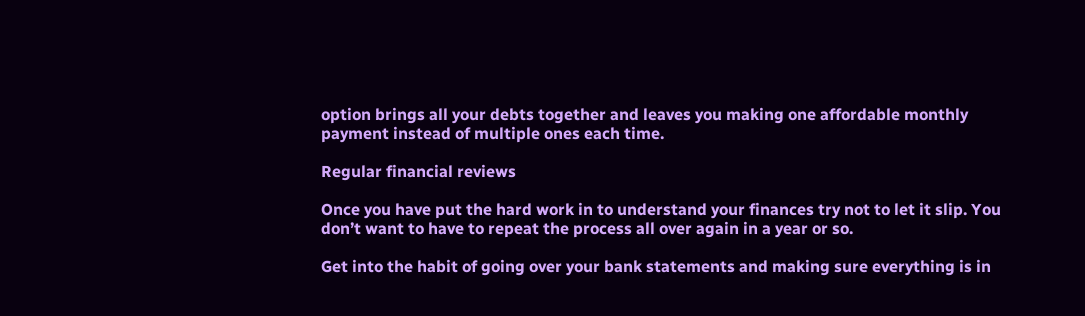option brings all your debts together and leaves you making one affordable monthly payment instead of multiple ones each time.

Regular financial reviews

Once you have put the hard work in to understand your finances try not to let it slip. You don’t want to have to repeat the process all over again in a year or so.

Get into the habit of going over your bank statements and making sure everything is in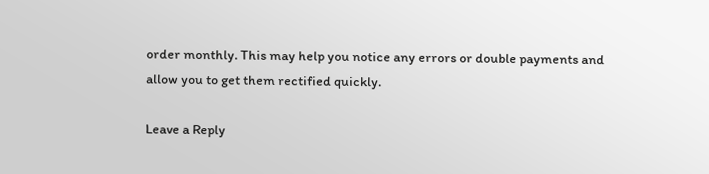order monthly. This may help you notice any errors or double payments and allow you to get them rectified quickly.

Leave a Reply